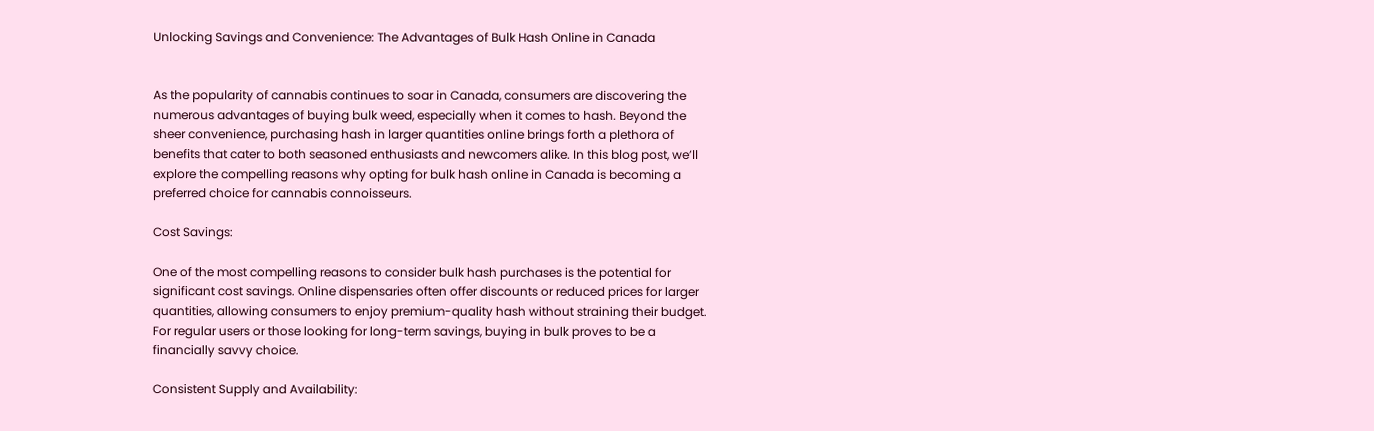Unlocking Savings and Convenience: The Advantages of Bulk Hash Online in Canada


As the popularity of cannabis continues to soar in Canada, consumers are discovering the numerous advantages of buying bulk weed, especially when it comes to hash. Beyond the sheer convenience, purchasing hash in larger quantities online brings forth a plethora of benefits that cater to both seasoned enthusiasts and newcomers alike. In this blog post, we’ll explore the compelling reasons why opting for bulk hash online in Canada is becoming a preferred choice for cannabis connoisseurs.

Cost Savings:

One of the most compelling reasons to consider bulk hash purchases is the potential for significant cost savings. Online dispensaries often offer discounts or reduced prices for larger quantities, allowing consumers to enjoy premium-quality hash without straining their budget. For regular users or those looking for long-term savings, buying in bulk proves to be a financially savvy choice.

Consistent Supply and Availability: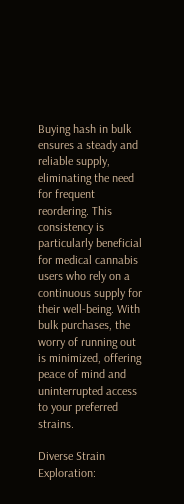Buying hash in bulk ensures a steady and reliable supply, eliminating the need for frequent reordering. This consistency is particularly beneficial for medical cannabis users who rely on a continuous supply for their well-being. With bulk purchases, the worry of running out is minimized, offering peace of mind and uninterrupted access to your preferred strains.

Diverse Strain Exploration: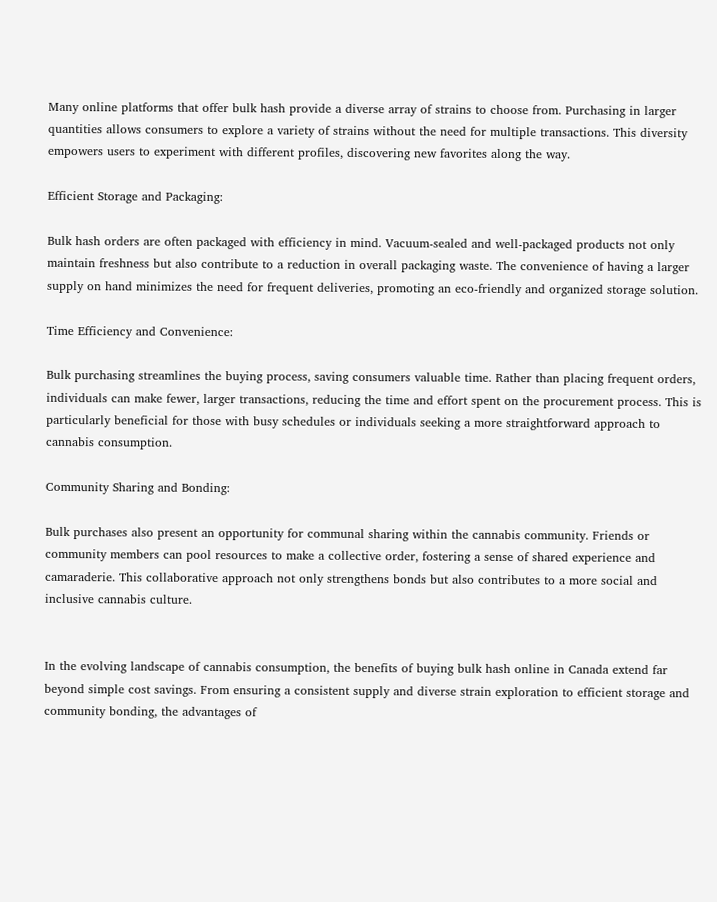Many online platforms that offer bulk hash provide a diverse array of strains to choose from. Purchasing in larger quantities allows consumers to explore a variety of strains without the need for multiple transactions. This diversity empowers users to experiment with different profiles, discovering new favorites along the way.

Efficient Storage and Packaging:

Bulk hash orders are often packaged with efficiency in mind. Vacuum-sealed and well-packaged products not only maintain freshness but also contribute to a reduction in overall packaging waste. The convenience of having a larger supply on hand minimizes the need for frequent deliveries, promoting an eco-friendly and organized storage solution.

Time Efficiency and Convenience:

Bulk purchasing streamlines the buying process, saving consumers valuable time. Rather than placing frequent orders, individuals can make fewer, larger transactions, reducing the time and effort spent on the procurement process. This is particularly beneficial for those with busy schedules or individuals seeking a more straightforward approach to cannabis consumption.

Community Sharing and Bonding:

Bulk purchases also present an opportunity for communal sharing within the cannabis community. Friends or community members can pool resources to make a collective order, fostering a sense of shared experience and camaraderie. This collaborative approach not only strengthens bonds but also contributes to a more social and inclusive cannabis culture.


In the evolving landscape of cannabis consumption, the benefits of buying bulk hash online in Canada extend far beyond simple cost savings. From ensuring a consistent supply and diverse strain exploration to efficient storage and community bonding, the advantages of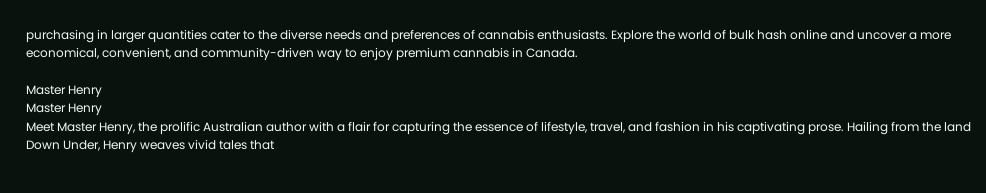purchasing in larger quantities cater to the diverse needs and preferences of cannabis enthusiasts. Explore the world of bulk hash online and uncover a more economical, convenient, and community-driven way to enjoy premium cannabis in Canada.

Master Henry
Master Henry
Meet Master Henry, the prolific Australian author with a flair for capturing the essence of lifestyle, travel, and fashion in his captivating prose. Hailing from the land Down Under, Henry weaves vivid tales that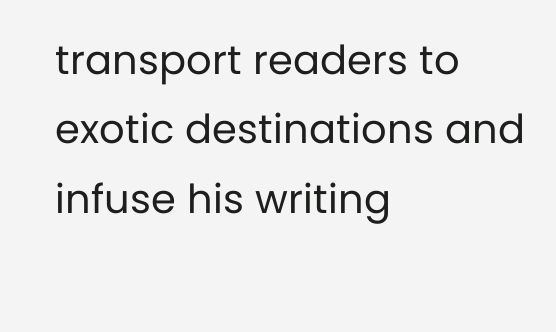transport readers to exotic destinations and infuse his writing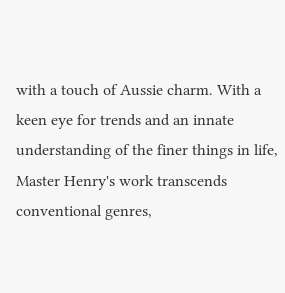with a touch of Aussie charm. With a keen eye for trends and an innate understanding of the finer things in life, Master Henry's work transcends conventional genres,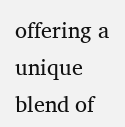offering a unique blend of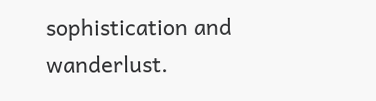sophistication and wanderlust.